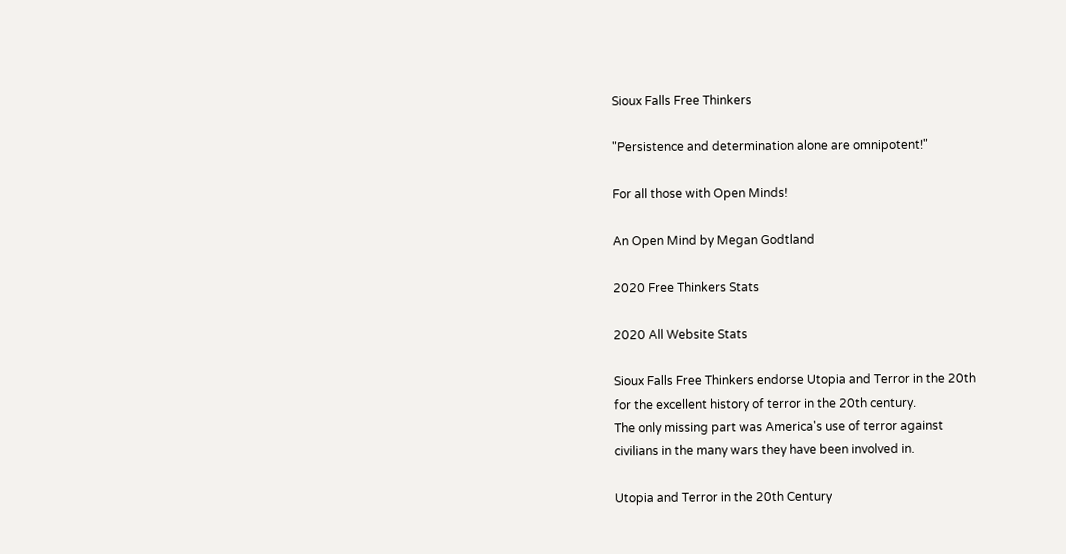Sioux Falls Free Thinkers

"Persistence and determination alone are omnipotent!"

For all those with Open Minds!

An Open Mind by Megan Godtland

2020 Free Thinkers Stats

2020 All Website Stats

Sioux Falls Free Thinkers endorse Utopia and Terror in the 20th
for the excellent history of terror in the 20th century.
The only missing part was America's use of terror against
civilians in the many wars they have been involved in.

Utopia and Terror in the 20th Century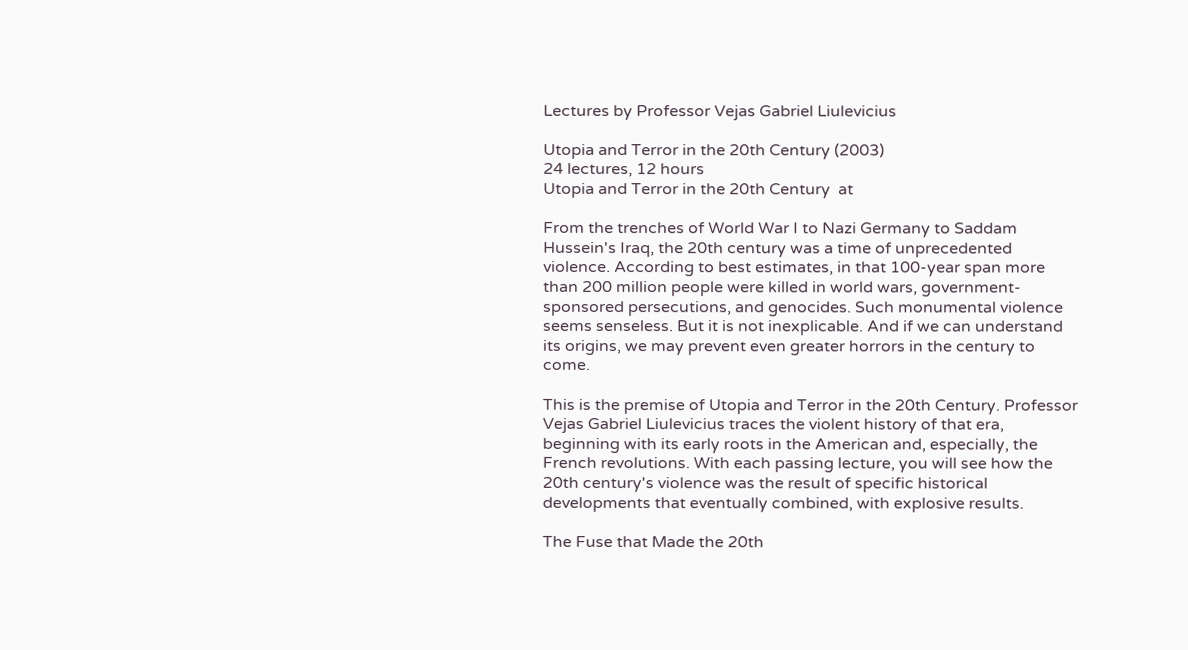Lectures by Professor Vejas Gabriel Liulevicius

Utopia and Terror in the 20th Century (2003)
24 lectures, 12 hours
Utopia and Terror in the 20th Century  at

From the trenches of World War I to Nazi Germany to Saddam Hussein's Iraq, the 20th century was a time of unprecedented violence. According to best estimates, in that 100-year span more than 200 million people were killed in world wars, government-sponsored persecutions, and genocides. Such monumental violence seems senseless. But it is not inexplicable. And if we can understand its origins, we may prevent even greater horrors in the century to come.

This is the premise of Utopia and Terror in the 20th Century. Professor Vejas Gabriel Liulevicius traces the violent history of that era, beginning with its early roots in the American and, especially, the French revolutions. With each passing lecture, you will see how the 20th century's violence was the result of specific historical developments that eventually combined, with explosive results.

The Fuse that Made the 20th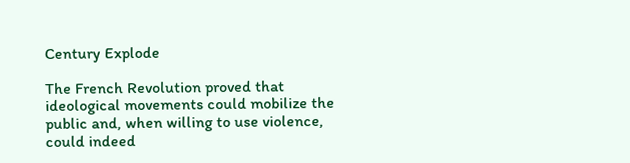Century Explode

The French Revolution proved that ideological movements could mobilize the public and, when willing to use violence, could indeed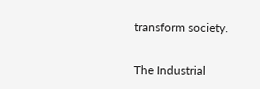transform society.

The Industrial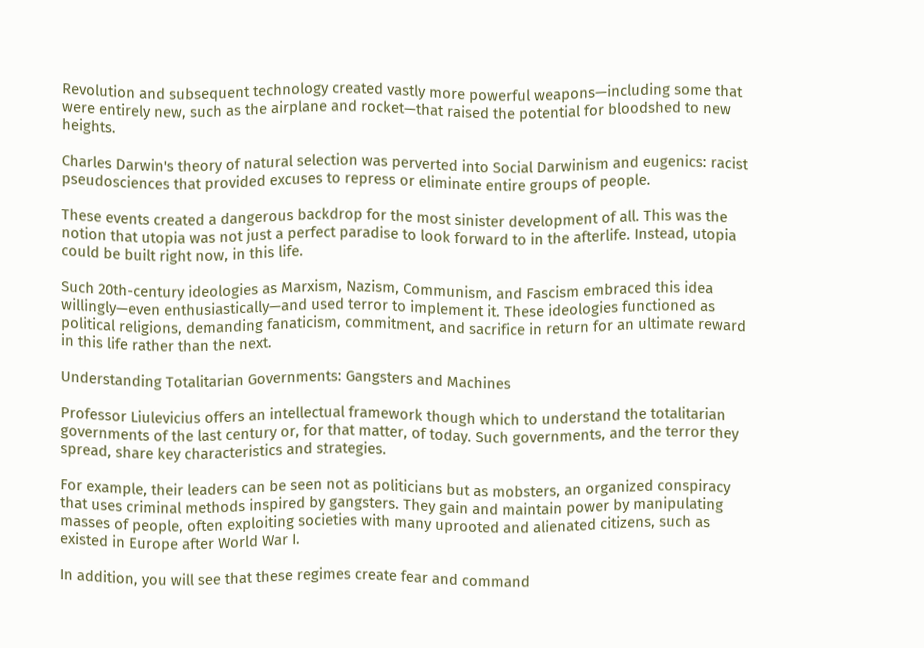Revolution and subsequent technology created vastly more powerful weapons—including some that were entirely new, such as the airplane and rocket—that raised the potential for bloodshed to new heights.

Charles Darwin's theory of natural selection was perverted into Social Darwinism and eugenics: racist pseudosciences that provided excuses to repress or eliminate entire groups of people.

These events created a dangerous backdrop for the most sinister development of all. This was the notion that utopia was not just a perfect paradise to look forward to in the afterlife. Instead, utopia could be built right now, in this life.

Such 20th-century ideologies as Marxism, Nazism, Communism, and Fascism embraced this idea willingly—even enthusiastically—and used terror to implement it. These ideologies functioned as political religions, demanding fanaticism, commitment, and sacrifice in return for an ultimate reward in this life rather than the next.

Understanding Totalitarian Governments: Gangsters and Machines

Professor Liulevicius offers an intellectual framework though which to understand the totalitarian governments of the last century or, for that matter, of today. Such governments, and the terror they spread, share key characteristics and strategies.

For example, their leaders can be seen not as politicians but as mobsters, an organized conspiracy that uses criminal methods inspired by gangsters. They gain and maintain power by manipulating masses of people, often exploiting societies with many uprooted and alienated citizens, such as existed in Europe after World War I.

In addition, you will see that these regimes create fear and command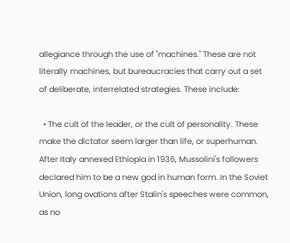allegiance through the use of "machines." These are not literally machines, but bureaucracies that carry out a set of deliberate, interrelated strategies. These include:

  • The cult of the leader, or the cult of personality. These make the dictator seem larger than life, or superhuman. After Italy annexed Ethiopia in 1936, Mussolini's followers declared him to be a new god in human form. In the Soviet Union, long ovations after Stalin's speeches were common, as no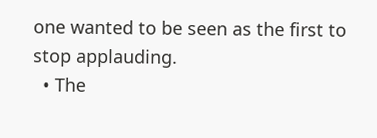one wanted to be seen as the first to stop applauding.
  • The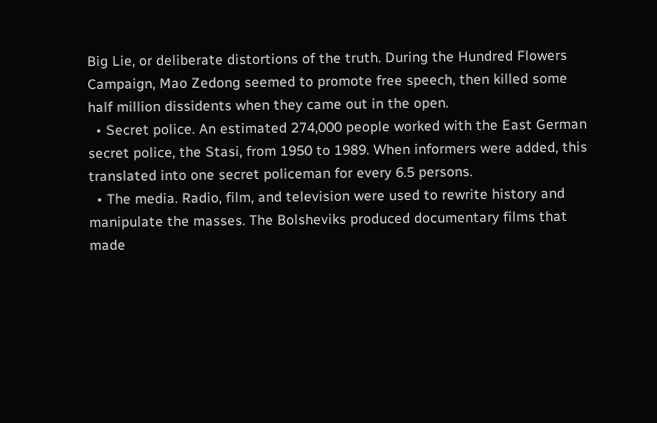Big Lie, or deliberate distortions of the truth. During the Hundred Flowers Campaign, Mao Zedong seemed to promote free speech, then killed some half million dissidents when they came out in the open.
  • Secret police. An estimated 274,000 people worked with the East German secret police, the Stasi, from 1950 to 1989. When informers were added, this translated into one secret policeman for every 6.5 persons.
  • The media. Radio, film, and television were used to rewrite history and manipulate the masses. The Bolsheviks produced documentary films that made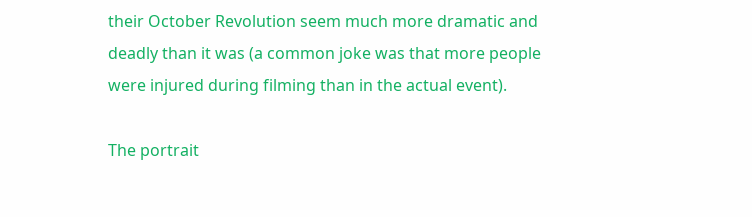their October Revolution seem much more dramatic and deadly than it was (a common joke was that more people were injured during filming than in the actual event).

The portrait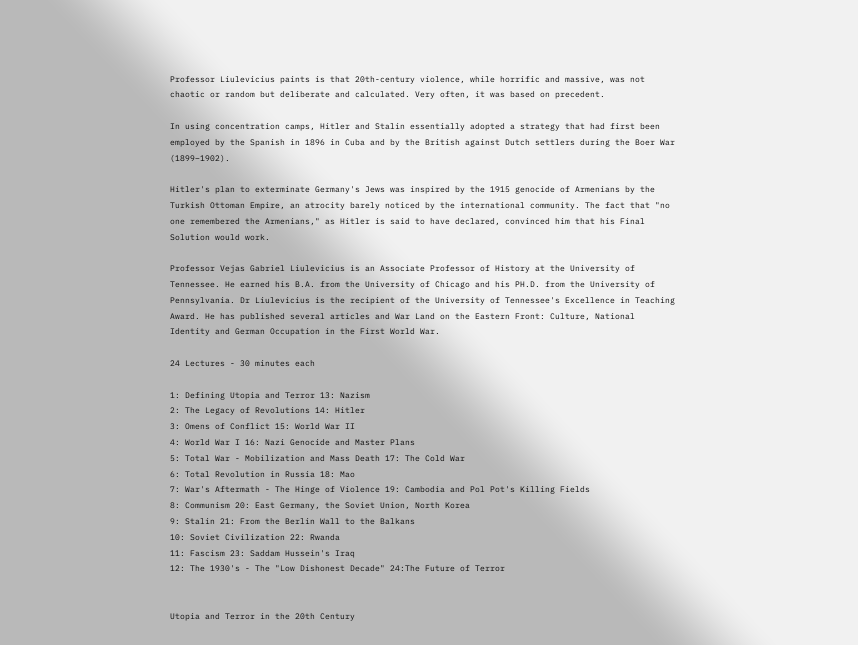Professor Liulevicius paints is that 20th-century violence, while horrific and massive, was not chaotic or random but deliberate and calculated. Very often, it was based on precedent.

In using concentration camps, Hitler and Stalin essentially adopted a strategy that had first been employed by the Spanish in 1896 in Cuba and by the British against Dutch settlers during the Boer War (1899–1902).

Hitler's plan to exterminate Germany's Jews was inspired by the 1915 genocide of Armenians by the Turkish Ottoman Empire, an atrocity barely noticed by the international community. The fact that "no one remembered the Armenians," as Hitler is said to have declared, convinced him that his Final Solution would work.

Professor Vejas Gabriel Liulevicius is an Associate Professor of History at the University of Tennessee. He earned his B.A. from the University of Chicago and his PH.D. from the University of Pennsylvania. Dr Liulevicius is the recipient of the University of Tennessee's Excellence in Teaching Award. He has published several articles and War Land on the Eastern Front: Culture, National Identity and German Occupation in the First World War.

24 Lectures - 30 minutes each

1: Defining Utopia and Terror 13: Nazism
2: The Legacy of Revolutions 14: Hitler
3: Omens of Conflict 15: World War II
4: World War I 16: Nazi Genocide and Master Plans
5: Total War - Mobilization and Mass Death 17: The Cold War
6: Total Revolution in Russia 18: Mao
7: War's Aftermath - The Hinge of Violence 19: Cambodia and Pol Pot's Killing Fields
8: Communism 20: East Germany, the Soviet Union, North Korea
9: Stalin 21: From the Berlin Wall to the Balkans
10: Soviet Civilization 22: Rwanda
11: Fascism 23: Saddam Hussein's Iraq
12: The 1930's - The "Low Dishonest Decade" 24:The Future of Terror


Utopia and Terror in the 20th Century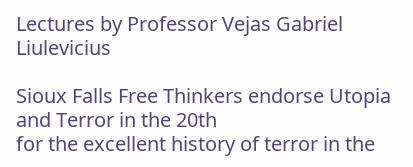Lectures by Professor Vejas Gabriel Liulevicius

Sioux Falls Free Thinkers endorse Utopia and Terror in the 20th
for the excellent history of terror in the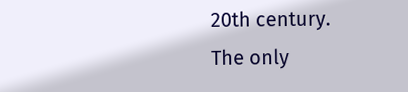20th century.
The only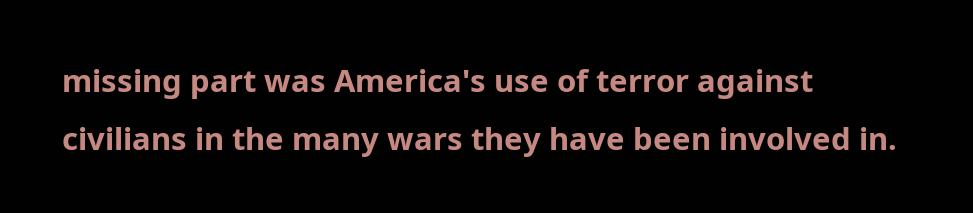missing part was America's use of terror against
civilians in the many wars they have been involved in.